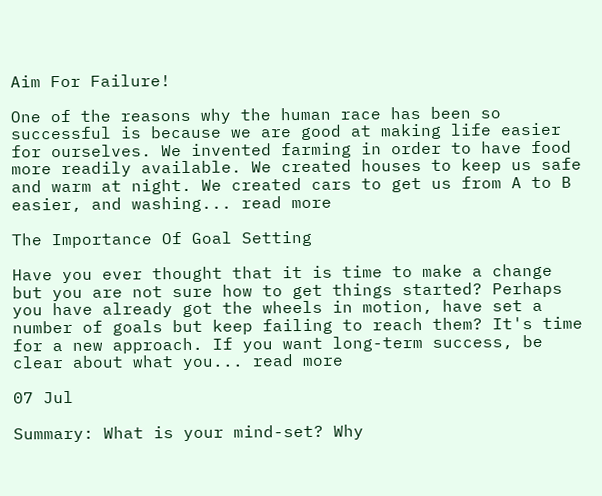Aim For Failure!

One of the reasons why the human race has been so successful is because we are good at making life easier for ourselves. We invented farming in order to have food more readily available. We created houses to keep us safe and warm at night. We created cars to get us from A to B easier, and washing... read more

The Importance Of Goal Setting

Have you ever thought that it is time to make a change but you are not sure how to get things started? Perhaps you have already got the wheels in motion, have set a number of goals but keep failing to reach them? It's time for a new approach. If you want long-term success, be clear about what you... read more

07 Jul

Summary: What is your mind-set? Why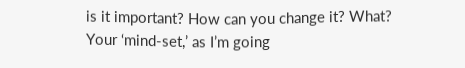is it important? How can you change it? What? Your ‘mind-set,’ as I’m going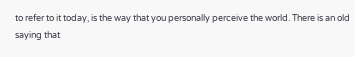to refer to it today, is the way that you personally perceive the world. There is an old saying that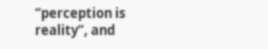“perception is reality”, and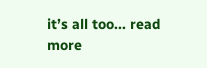it’s all too... read more